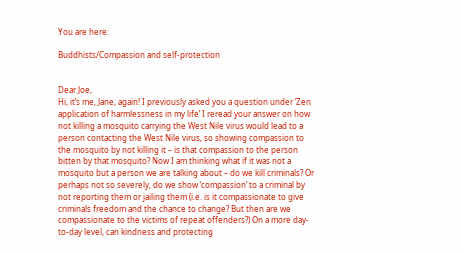You are here:

Buddhists/Compassion and self-protection


Dear Joe,
Hi, it’s me, Jane, again! I previously asked you a question under ‘Zen application of harmlessness in my life’ I reread your answer on how not killing a mosquito carrying the West Nile virus would lead to a person contacting the West Nile virus, so showing compassion to the mosquito by not killing it – is that compassion to the person bitten by that mosquito? Now I am thinking what if it was not a mosquito but a person we are talking about – do we kill criminals? Or perhaps not so severely, do we show ‘compassion’ to a criminal by not reporting them or jailing them (i.e. is it compassionate to give criminals freedom and the chance to change? But then are we compassionate to the victims of repeat offenders?) On a more day-to-day level, can kindness and protecting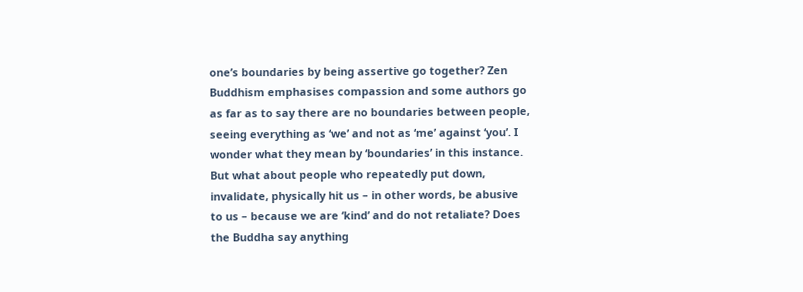one’s boundaries by being assertive go together? Zen Buddhism emphasises compassion and some authors go as far as to say there are no boundaries between people, seeing everything as ‘we’ and not as ‘me’ against ‘you’. I wonder what they mean by ‘boundaries’ in this instance. But what about people who repeatedly put down, invalidate, physically hit us – in other words, be abusive to us – because we are ‘kind’ and do not retaliate? Does the Buddha say anything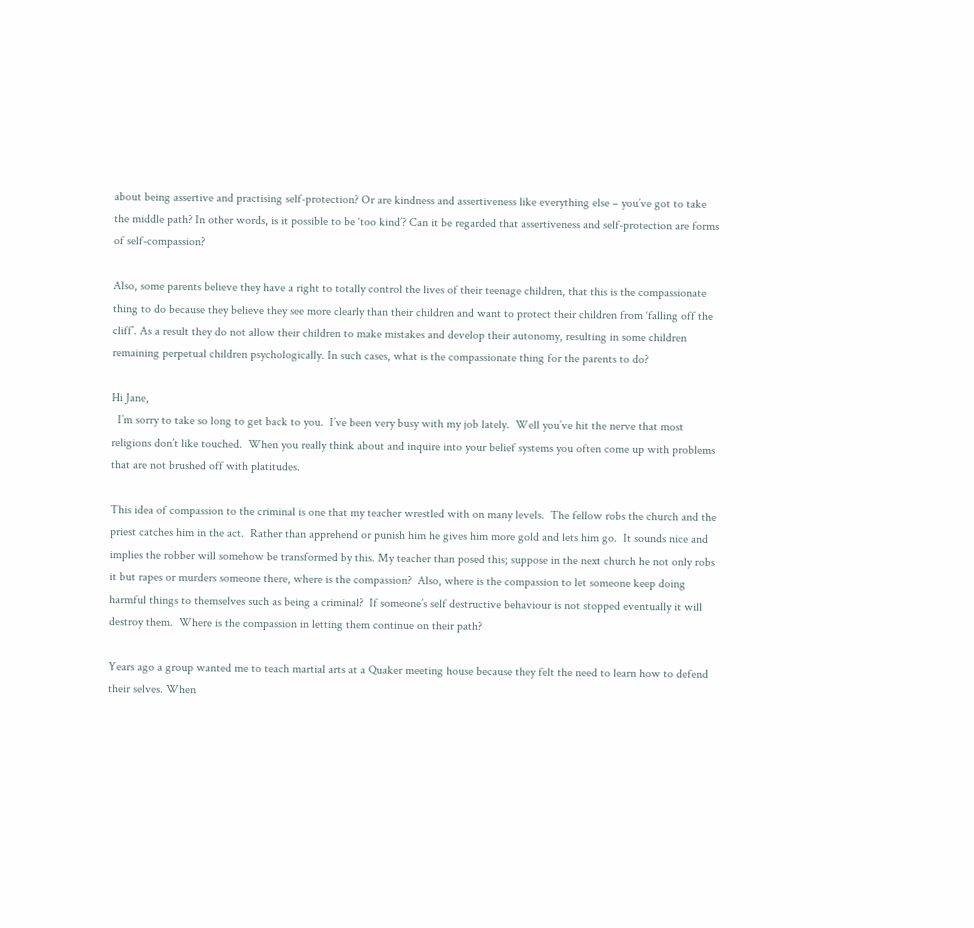about being assertive and practising self-protection? Or are kindness and assertiveness like everything else – you’ve got to take the middle path? In other words, is it possible to be ‘too kind’? Can it be regarded that assertiveness and self-protection are forms of self-compassion?

Also, some parents believe they have a right to totally control the lives of their teenage children, that this is the compassionate thing to do because they believe they see more clearly than their children and want to protect their children from ‘falling off the cliff’. As a result they do not allow their children to make mistakes and develop their autonomy, resulting in some children remaining perpetual children psychologically. In such cases, what is the compassionate thing for the parents to do?

Hi Jane,
  I’m sorry to take so long to get back to you.  I’ve been very busy with my job lately.  Well you’ve hit the nerve that most religions don’t like touched.  When you really think about and inquire into your belief systems you often come up with problems that are not brushed off with platitudes.

This idea of compassion to the criminal is one that my teacher wrestled with on many levels.  The fellow robs the church and the priest catches him in the act.  Rather than apprehend or punish him he gives him more gold and lets him go.  It sounds nice and implies the robber will somehow be transformed by this. My teacher than posed this; suppose in the next church he not only robs it but rapes or murders someone there, where is the compassion?  Also, where is the compassion to let someone keep doing harmful things to themselves such as being a criminal?  If someone’s self destructive behaviour is not stopped eventually it will destroy them.  Where is the compassion in letting them continue on their path?

Years ago a group wanted me to teach martial arts at a Quaker meeting house because they felt the need to learn how to defend their selves. When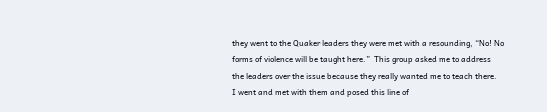they went to the Quaker leaders they were met with a resounding, “No! No forms of violence will be taught here.”  This group asked me to address the leaders over the issue because they really wanted me to teach there.  I went and met with them and posed this line of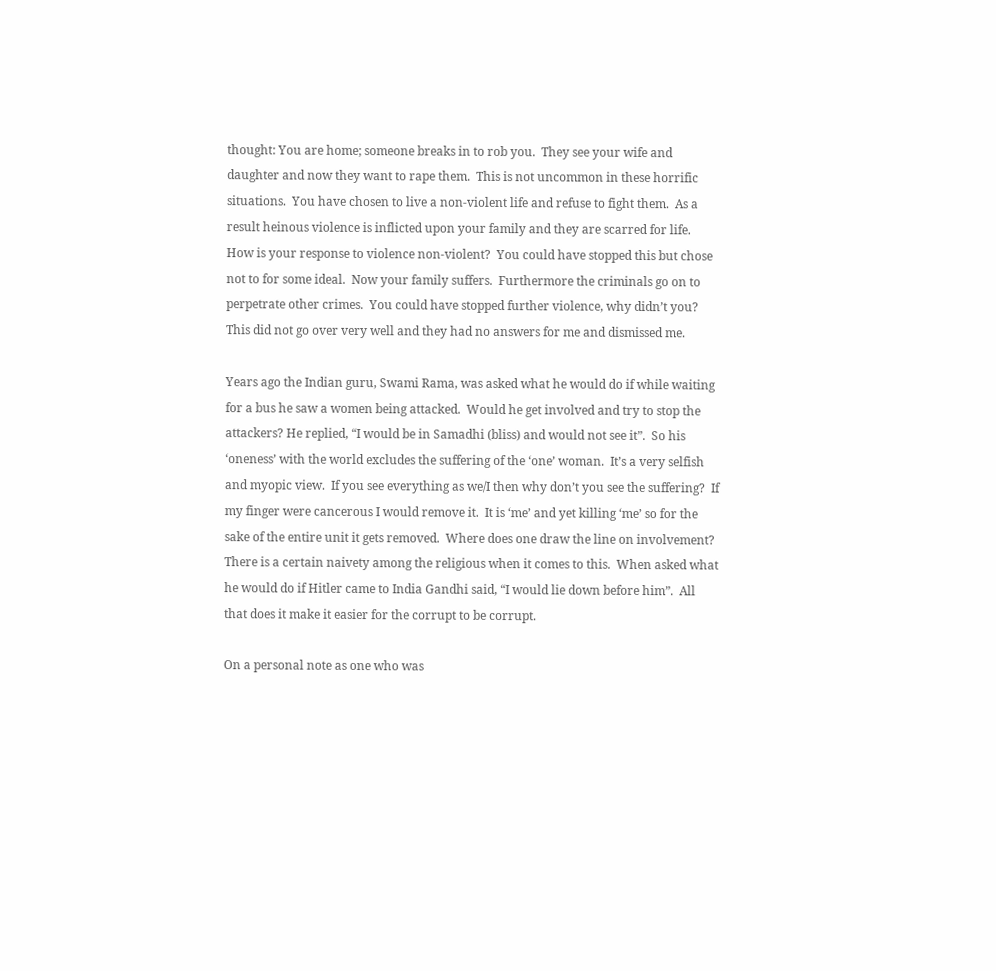thought: You are home; someone breaks in to rob you.  They see your wife and daughter and now they want to rape them.  This is not uncommon in these horrific situations.  You have chosen to live a non-violent life and refuse to fight them.  As a result heinous violence is inflicted upon your family and they are scarred for life.  How is your response to violence non-violent?  You could have stopped this but chose not to for some ideal.  Now your family suffers.  Furthermore the criminals go on to perpetrate other crimes.  You could have stopped further violence, why didn’t you?  This did not go over very well and they had no answers for me and dismissed me.

Years ago the Indian guru, Swami Rama, was asked what he would do if while waiting for a bus he saw a women being attacked.  Would he get involved and try to stop the attackers? He replied, “I would be in Samadhi (bliss) and would not see it”.  So his ‘oneness’ with the world excludes the suffering of the ‘one’ woman.  It’s a very selfish and myopic view.  If you see everything as we/I then why don’t you see the suffering?  If my finger were cancerous I would remove it.  It is ‘me’ and yet killing ‘me’ so for the sake of the entire unit it gets removed.  Where does one draw the line on involvement?  There is a certain naivety among the religious when it comes to this.  When asked what he would do if Hitler came to India Gandhi said, “I would lie down before him”.  All that does it make it easier for the corrupt to be corrupt.

On a personal note as one who was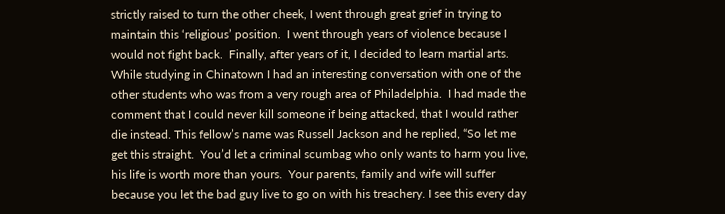strictly raised to turn the other cheek, I went through great grief in trying to maintain this ‘religious’ position.  I went through years of violence because I would not fight back.  Finally, after years of it, I decided to learn martial arts. While studying in Chinatown I had an interesting conversation with one of the other students who was from a very rough area of Philadelphia.  I had made the comment that I could never kill someone if being attacked, that I would rather die instead. This fellow’s name was Russell Jackson and he replied, “So let me get this straight.  You’d let a criminal scumbag who only wants to harm you live, his life is worth more than yours.  Your parents, family and wife will suffer because you let the bad guy live to go on with his treachery. I see this every day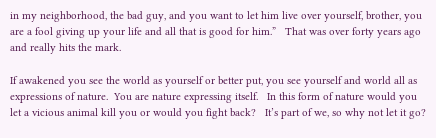in my neighborhood, the bad guy, and you want to let him live over yourself, brother, you are a fool giving up your life and all that is good for him.”   That was over forty years ago and really hits the mark.

If awakened you see the world as yourself or better put, you see yourself and world all as expressions of nature.  You are nature expressing itself.   In this form of nature would you let a vicious animal kill you or would you fight back?   It’s part of we, so why not let it go?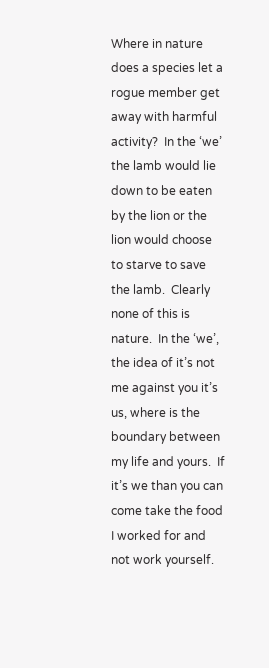Where in nature does a species let a rogue member get away with harmful activity?  In the ‘we’ the lamb would lie down to be eaten by the lion or the lion would choose to starve to save the lamb.  Clearly none of this is nature.  In the ‘we’, the idea of it’s not me against you it’s us, where is the boundary between my life and yours.  If it’s we than you can come take the food I worked for and not work yourself.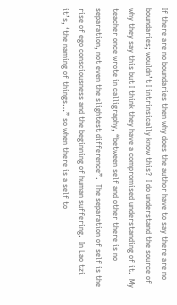If there are no boundaries then why does the author have to say there are no boundaries; wouldn’t I intrinsically know this?  I do understand the source of why they say this but I think they have a compromised understanding of it.  My teacher once wrote in calligraphy, “between self and other there is no separation, not even the slightest difference”.  The separation of self is the rise of ego consciousness and the beginning of human suffering.  In Lao tzi it’s, ‘the naming of things…” so when there is a self to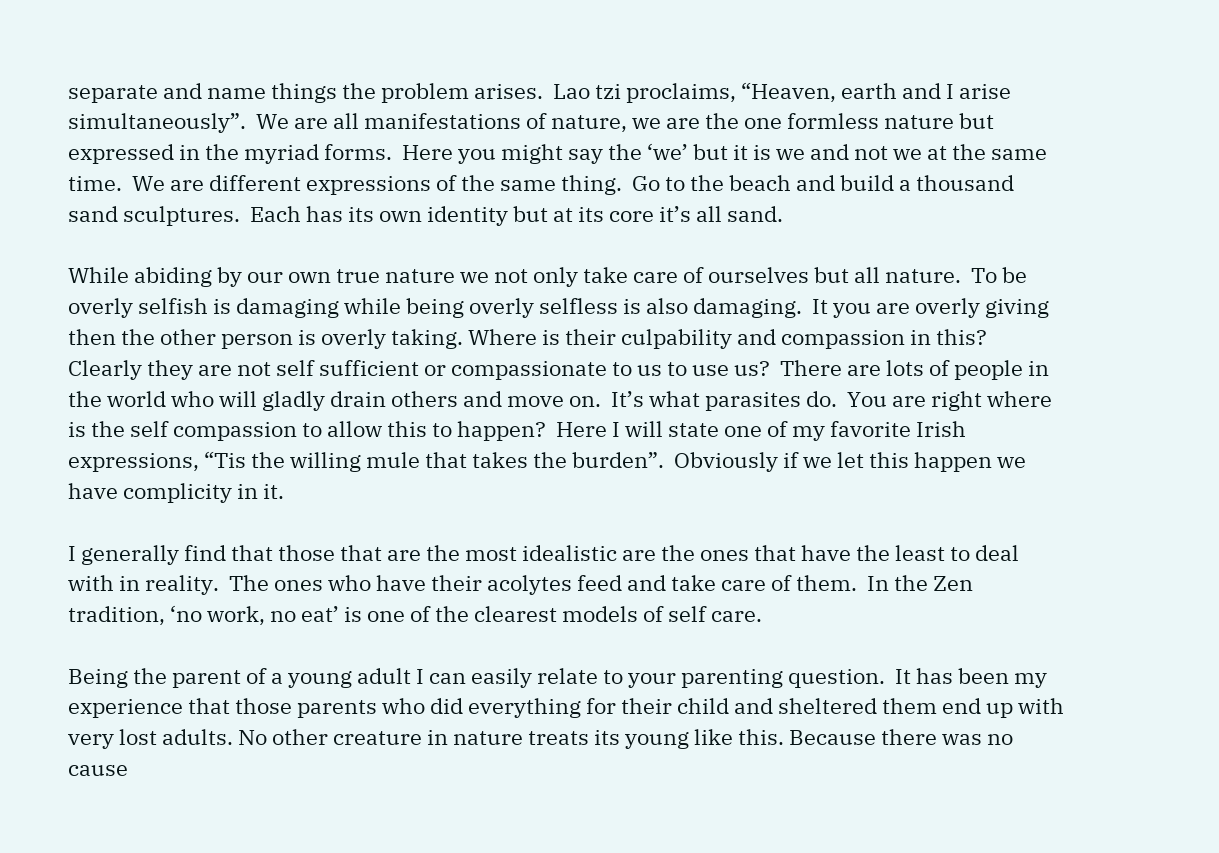separate and name things the problem arises.  Lao tzi proclaims, “Heaven, earth and I arise simultaneously”.  We are all manifestations of nature, we are the one formless nature but expressed in the myriad forms.  Here you might say the ‘we’ but it is we and not we at the same time.  We are different expressions of the same thing.  Go to the beach and build a thousand sand sculptures.  Each has its own identity but at its core it’s all sand.

While abiding by our own true nature we not only take care of ourselves but all nature.  To be overly selfish is damaging while being overly selfless is also damaging.  It you are overly giving then the other person is overly taking. Where is their culpability and compassion in this?  Clearly they are not self sufficient or compassionate to us to use us?  There are lots of people in the world who will gladly drain others and move on.  It’s what parasites do.  You are right where is the self compassion to allow this to happen?  Here I will state one of my favorite Irish expressions, “Tis the willing mule that takes the burden”.  Obviously if we let this happen we have complicity in it.

I generally find that those that are the most idealistic are the ones that have the least to deal with in reality.  The ones who have their acolytes feed and take care of them.  In the Zen tradition, ‘no work, no eat’ is one of the clearest models of self care.

Being the parent of a young adult I can easily relate to your parenting question.  It has been my experience that those parents who did everything for their child and sheltered them end up with very lost adults. No other creature in nature treats its young like this. Because there was no cause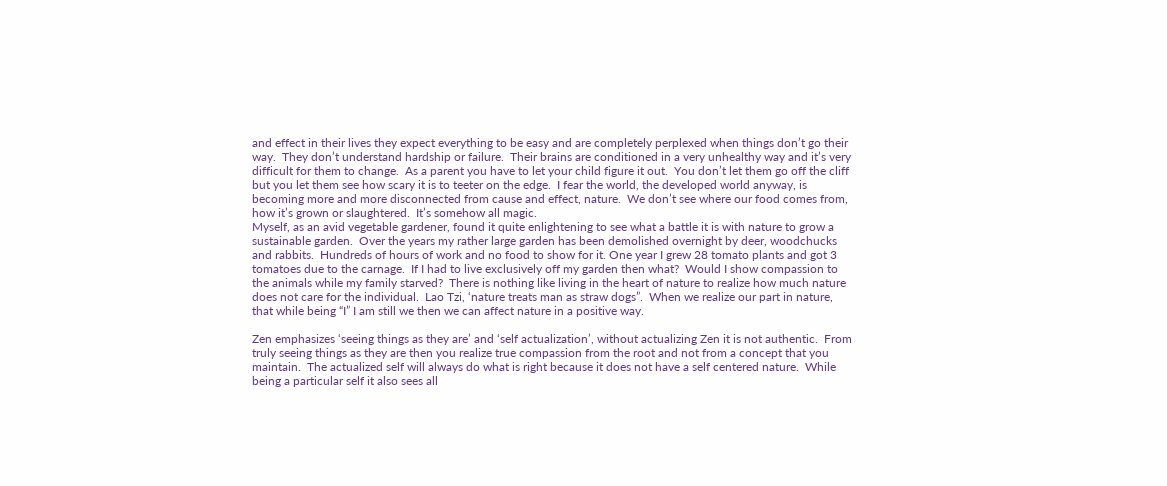and effect in their lives they expect everything to be easy and are completely perplexed when things don’t go their way.  They don’t understand hardship or failure.  Their brains are conditioned in a very unhealthy way and it’s very difficult for them to change.  As a parent you have to let your child figure it out.  You don’t let them go off the cliff but you let them see how scary it is to teeter on the edge.  I fear the world, the developed world anyway, is becoming more and more disconnected from cause and effect, nature.  We don’t see where our food comes from, how it’s grown or slaughtered.  It’s somehow all magic.
Myself, as an avid vegetable gardener, found it quite enlightening to see what a battle it is with nature to grow a sustainable garden.  Over the years my rather large garden has been demolished overnight by deer, woodchucks and rabbits.  Hundreds of hours of work and no food to show for it. One year I grew 28 tomato plants and got 3 tomatoes due to the carnage.  If I had to live exclusively off my garden then what?  Would I show compassion to the animals while my family starved?  There is nothing like living in the heart of nature to realize how much nature does not care for the individual.  Lao Tzi, ‘nature treats man as straw dogs”.  When we realize our part in nature, that while being “I” I am still we then we can affect nature in a positive way.

Zen emphasizes ‘seeing things as they are’ and ‘self actualization’, without actualizing Zen it is not authentic.  From truly seeing things as they are then you realize true compassion from the root and not from a concept that you maintain.  The actualized self will always do what is right because it does not have a self centered nature.  While being a particular self it also sees all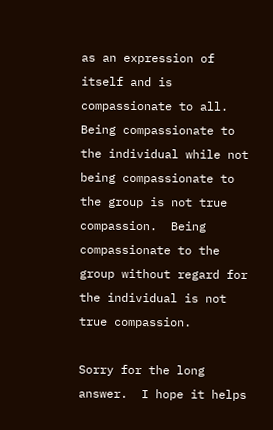as an expression of itself and is compassionate to all.  Being compassionate to the individual while not being compassionate to the group is not true compassion.  Being compassionate to the group without regard for the individual is not true compassion.

Sorry for the long answer.  I hope it helps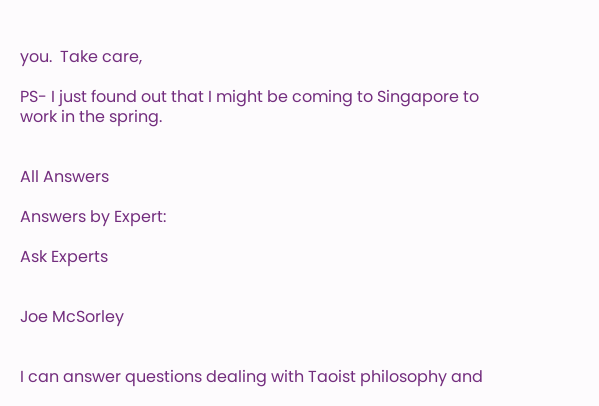you.  Take care,

PS- I just found out that I might be coming to Singapore to work in the spring.


All Answers

Answers by Expert:

Ask Experts


Joe McSorley


I can answer questions dealing with Taoist philosophy and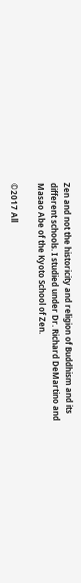Zen and not the historicity and religion of Buddhism and its different schools. I studied under Dr. Richard DeMartino and Masao Abe of the Kyoto School of Zen.

©2017 All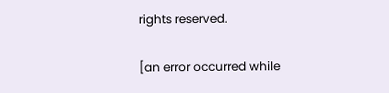rights reserved.

[an error occurred while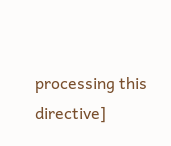processing this directive]